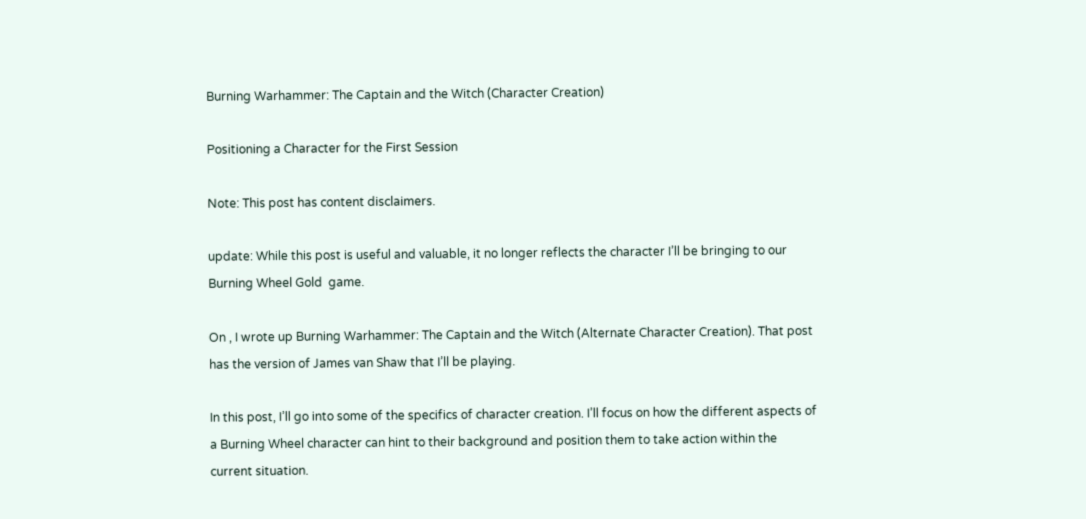Burning Warhammer: The Captain and the Witch (Character Creation)

Positioning a Character for the First Session

Note: This post has content disclaimers.

update: While this post is useful and valuable, it no longer reflects the character I’ll be bringing to our Burning Wheel Gold  game.

On , I wrote up Burning Warhammer: The Captain and the Witch (Alternate Character Creation). That post has the version of James van Shaw that I’ll be playing.

In this post, I’ll go into some of the specifics of character creation. I’ll focus on how the different aspects of a Burning Wheel character can hint to their background and position them to take action within the current situation.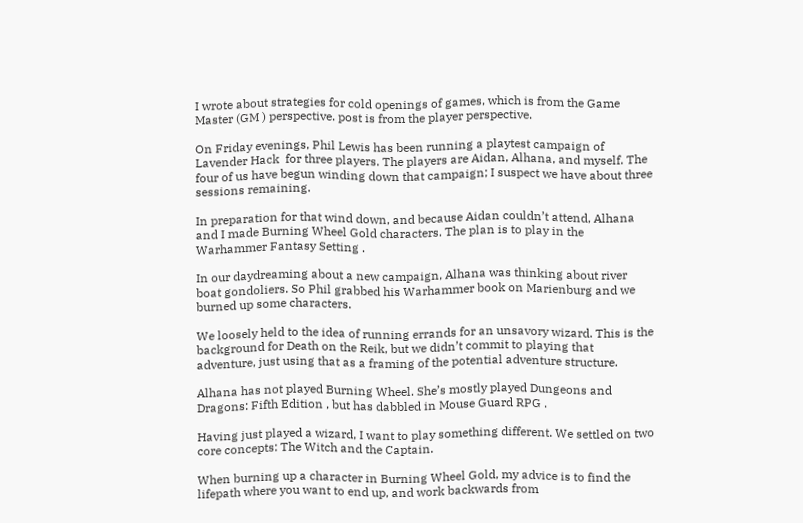I wrote about strategies for cold openings of games, which is from the Game Master (GM ) perspective. post is from the player perspective.

On Friday evenings, Phil Lewis has been running a playtest campaign of Lavender Hack  for three players. The players are Aidan, Alhana, and myself. The four of us have begun winding down that campaign; I suspect we have about three sessions remaining.

In preparation for that wind down, and because Aidan couldn’t attend, Alhana and I made Burning Wheel Gold characters. The plan is to play in the Warhammer Fantasy Setting .

In our daydreaming about a new campaign, Alhana was thinking about river boat gondoliers. So Phil grabbed his Warhammer book on Marienburg and we burned up some characters.

We loosely held to the idea of running errands for an unsavory wizard. This is the background for Death on the Reik, but we didn’t commit to playing that adventure, just using that as a framing of the potential adventure structure.

Alhana has not played Burning Wheel. She’s mostly played Dungeons and Dragons: Fifth Edition , but has dabbled in Mouse Guard RPG .

Having just played a wizard, I want to play something different. We settled on two core concepts: The Witch and the Captain.

When burning up a character in Burning Wheel Gold, my advice is to find the lifepath where you want to end up, and work backwards from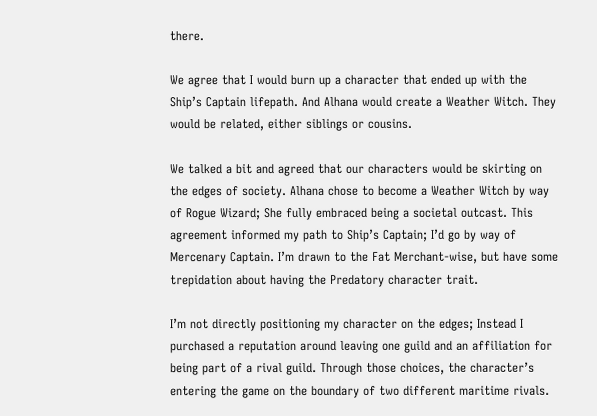there.

We agree that I would burn up a character that ended up with the Ship’s Captain lifepath. And Alhana would create a Weather Witch. They would be related, either siblings or cousins.

We talked a bit and agreed that our characters would be skirting on the edges of society. Alhana chose to become a Weather Witch by way of Rogue Wizard; She fully embraced being a societal outcast. This agreement informed my path to Ship’s Captain; I’d go by way of Mercenary Captain. I’m drawn to the Fat Merchant-wise, but have some trepidation about having the Predatory character trait.

I’m not directly positioning my character on the edges; Instead I purchased a reputation around leaving one guild and an affiliation for being part of a rival guild. Through those choices, the character’s entering the game on the boundary of two different maritime rivals.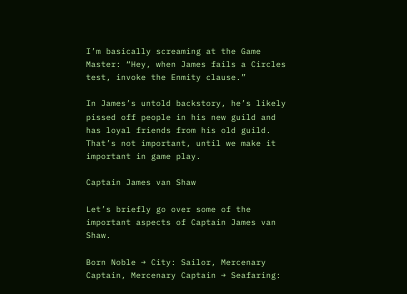I’m basically screaming at the Game Master: “Hey, when James fails a Circles test, invoke the Enmity clause.”

In James’s untold backstory, he’s likely pissed off people in his new guild and has loyal friends from his old guild. That’s not important, until we make it important in game play.

Captain James van Shaw

Let’s briefly go over some of the important aspects of Captain James van Shaw.

Born Noble → City: Sailor, Mercenary Captain, Mercenary Captain → Seafaring: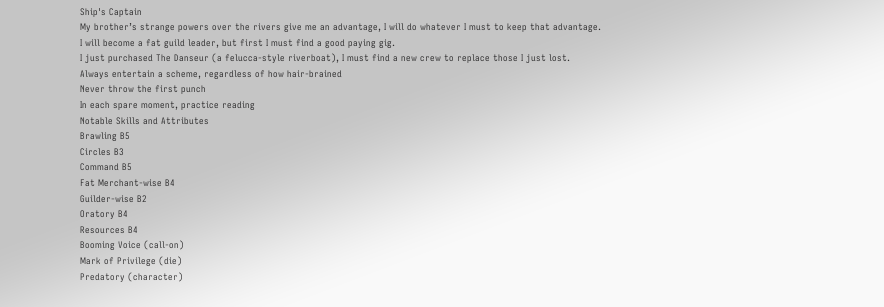Ship's Captain
My brother’s strange powers over the rivers give me an advantage, I will do whatever I must to keep that advantage.
I will become a fat guild leader, but first I must find a good paying gig.
I just purchased The Danseur (a felucca-style riverboat), I must find a new crew to replace those I just lost.
Always entertain a scheme, regardless of how hair-brained
Never throw the first punch
In each spare moment, practice reading
Notable Skills and Attributes
Brawling B5
Circles B3
Command B5
Fat Merchant-wise B4
Guilder-wise B2
Oratory B4
Resources B4
Booming Voice (call-on)
Mark of Privilege (die)
Predatory (character)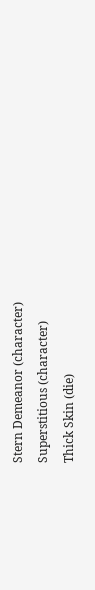Stern Demeanor (character)
Superstitious (character)
Thick Skin (die)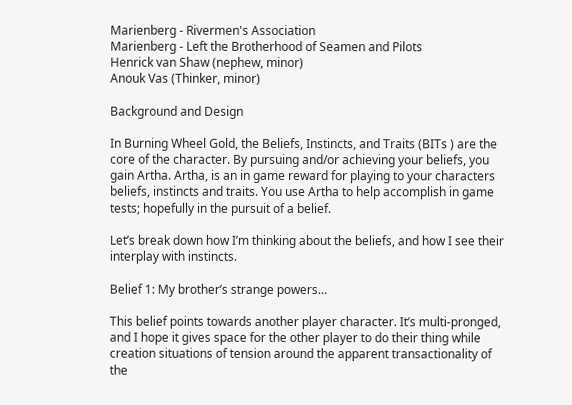Marienberg - Rivermen's Association
Marienberg - Left the Brotherhood of Seamen and Pilots
Henrick van Shaw (nephew, minor)
Anouk Vas (Thinker, minor)

Background and Design

In Burning Wheel Gold, the Beliefs, Instincts, and Traits (BITs ) are the core of the character. By pursuing and/or achieving your beliefs, you gain Artha. Artha, is an in game reward for playing to your characters beliefs, instincts and traits. You use Artha to help accomplish in game tests; hopefully in the pursuit of a belief.

Let’s break down how I’m thinking about the beliefs, and how I see their interplay with instincts.

Belief 1: My brother’s strange powers…

This belief points towards another player character. It’s multi-pronged, and I hope it gives space for the other player to do their thing while creation situations of tension around the apparent transactionality of the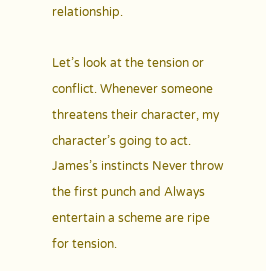relationship.

Let’s look at the tension or conflict. Whenever someone threatens their character, my character’s going to act. James’s instincts Never throw the first punch and Always entertain a scheme are ripe for tension.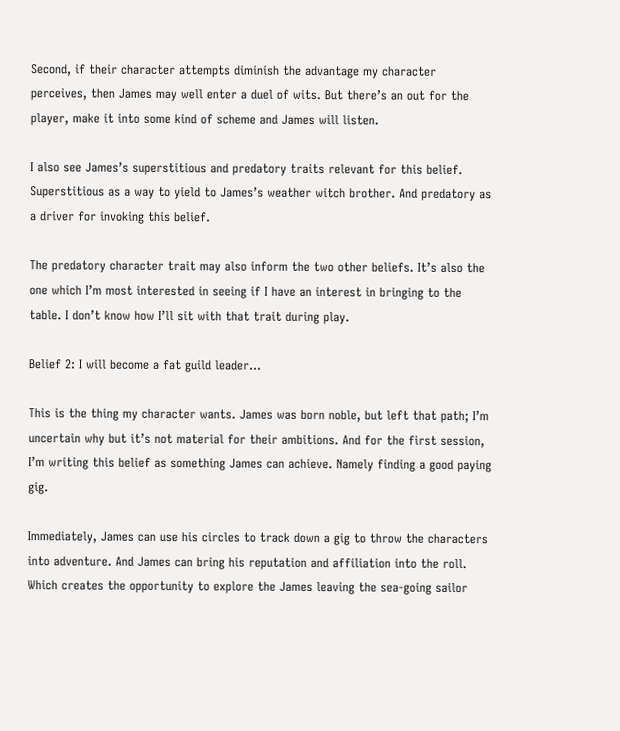Second, if their character attempts diminish the advantage my character perceives, then James may well enter a duel of wits. But there’s an out for the player, make it into some kind of scheme and James will listen.

I also see James’s superstitious and predatory traits relevant for this belief. Superstitious as a way to yield to James’s weather witch brother. And predatory as a driver for invoking this belief.

The predatory character trait may also inform the two other beliefs. It’s also the one which I’m most interested in seeing if I have an interest in bringing to the table. I don’t know how I’ll sit with that trait during play.

Belief 2: I will become a fat guild leader…

This is the thing my character wants. James was born noble, but left that path; I’m uncertain why but it’s not material for their ambitions. And for the first session, I’m writing this belief as something James can achieve. Namely finding a good paying gig.

Immediately, James can use his circles to track down a gig to throw the characters into adventure. And James can bring his reputation and affiliation into the roll. Which creates the opportunity to explore the James leaving the sea-going sailor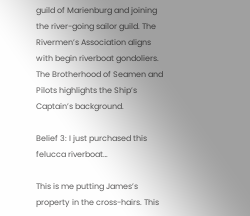guild of Marienburg and joining the river-going sailor guild. The Rivermen’s Association aligns with begin riverboat gondoliers. The Brotherhood of Seamen and Pilots highlights the Ship’s Captain’s background.

Belief 3: I just purchased this felucca riverboat…

This is me putting James’s property in the cross-hairs. This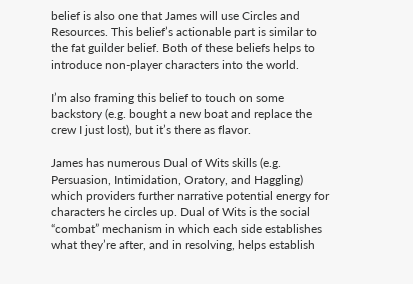belief is also one that James will use Circles and Resources. This belief’s actionable part is similar to the fat guilder belief. Both of these beliefs helps to introduce non-player characters into the world.

I’m also framing this belief to touch on some backstory (e.g. bought a new boat and replace the crew I just lost), but it’s there as flavor.

James has numerous Dual of Wits skills (e.g. Persuasion, Intimidation, Oratory, and Haggling) which providers further narrative potential energy for characters he circles up. Dual of Wits is the social “combat” mechanism in which each side establishes what they’re after, and in resolving, helps establish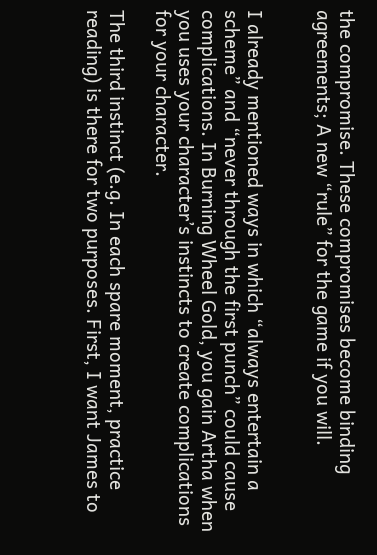the compromise. These compromises become binding agreements; A new “rule” for the game if you will.


I already mentioned ways in which “always entertain a scheme” and “never through the first punch” could cause complications. In Burning Wheel Gold, you gain Artha when you uses your character’s instincts to create complications for your character.

The third instinct (e.g. In each spare moment, practice reading) is there for two purposes. First, I want James to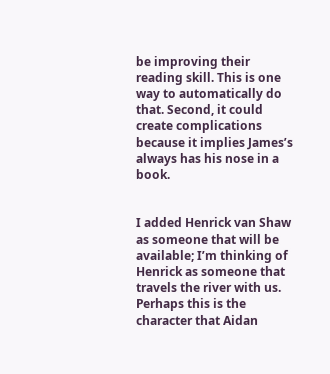be improving their reading skill. This is one way to automatically do that. Second, it could create complications because it implies James’s always has his nose in a book.


I added Henrick van Shaw as someone that will be available; I’m thinking of Henrick as someone that travels the river with us. Perhaps this is the character that Aidan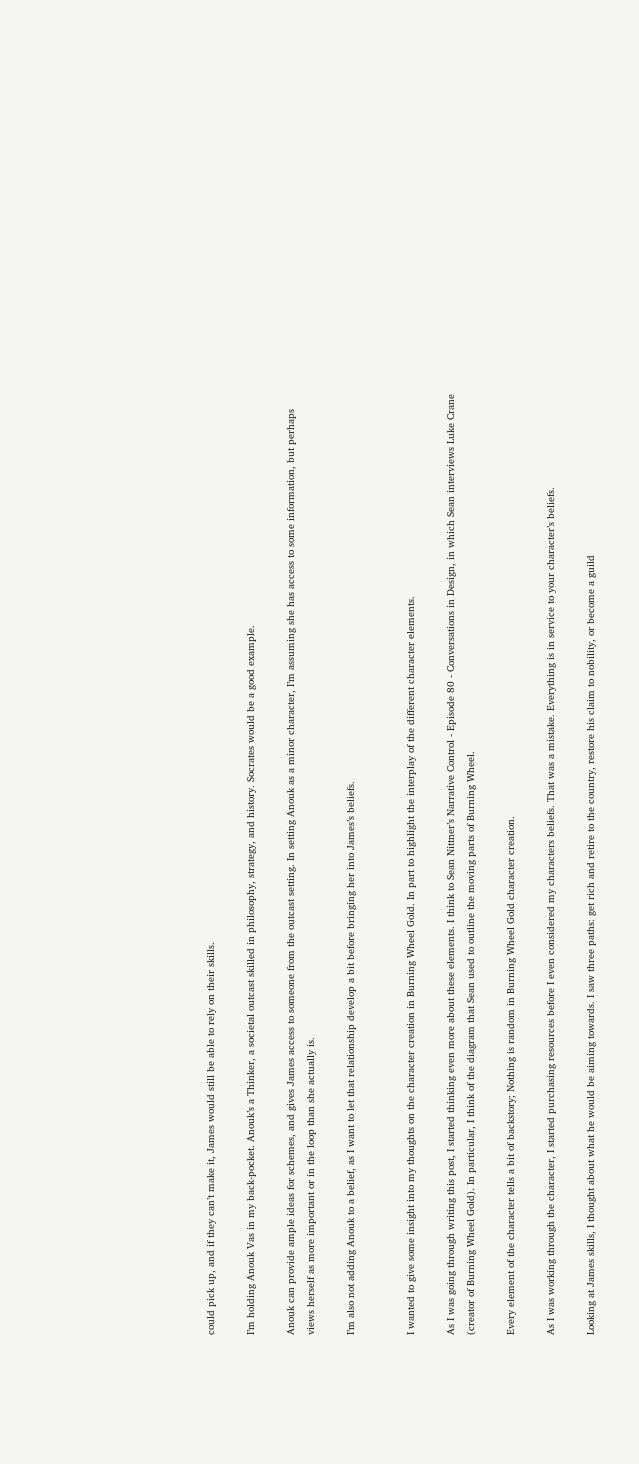could pick up, and if they can’t make it, James would still be able to rely on their skills.

I’m holding Anouk Vas in my back-pocket. Anouk’s a Thinker, a societal outcast skilled in philosophy, strategy, and history. Socrates would be a good example.

Anouk can provide ample ideas for schemes, and gives James access to someone from the outcast setting. In setting Anouk as a minor character, I’m assuming she has access to some information, but perhaps views herself as more important or in the loop than she actually is.

I’m also not adding Anouk to a belief, as I want to let that relationship develop a bit before bringing her into James’s beliefs.


I wanted to give some insight into my thoughts on the character creation in Burning Wheel Gold. In part to highlight the interplay of the different character elements.

As I was going through writing this post, I started thinking even more about these elements. I think to Sean Nittner’s Narrative Control - Episode 80 - Conversations in Design, in which Sean interviews Luke Crane (creator of Burning Wheel Gold). In particular, I think of the diagram that Sean used to outline the moving parts of Burning Wheel.

Every element of the character tells a bit of backstory; Nothing is random in Burning Wheel Gold character creation.

As I was working through the character, I started purchasing resources before I even considered my characters beliefs. That was a mistake. Everything is in service to your character’s beliefs.

Looking at James skills, I thought about what he would be aiming towards. I saw three paths: get rich and retire to the country, restore his claim to nobility, or become a guild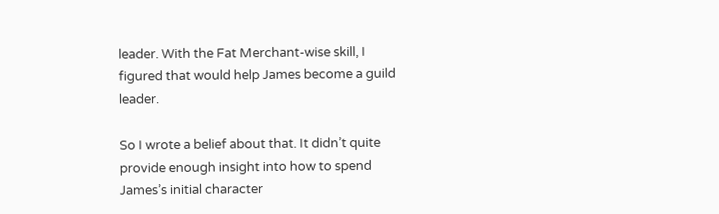leader. With the Fat Merchant-wise skill, I figured that would help James become a guild leader.

So I wrote a belief about that. It didn’t quite provide enough insight into how to spend James’s initial character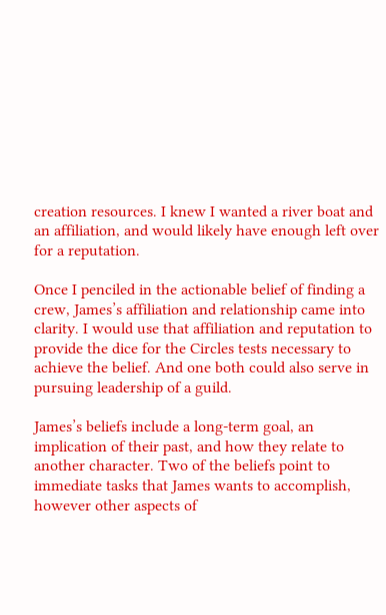creation resources. I knew I wanted a river boat and an affiliation, and would likely have enough left over for a reputation.

Once I penciled in the actionable belief of finding a crew, James’s affiliation and relationship came into clarity. I would use that affiliation and reputation to provide the dice for the Circles tests necessary to achieve the belief. And one both could also serve in pursuing leadership of a guild.

James’s beliefs include a long-term goal, an implication of their past, and how they relate to another character. Two of the beliefs point to immediate tasks that James wants to accomplish, however other aspects of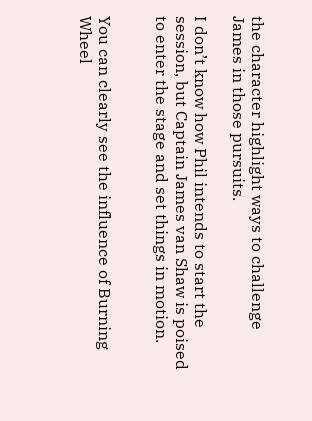the character highlight ways to challenge James in those pursuits.

I don’t know how Phil intends to start the session, but Captain James van Shaw is poised to enter the stage and set things in motion.


You can clearly see the influence of Burning Wheel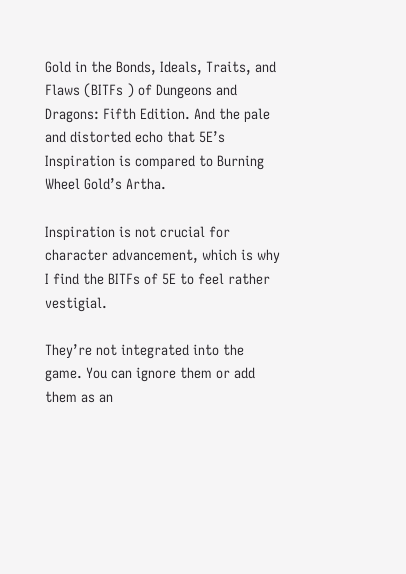Gold in the Bonds, Ideals, Traits, and Flaws (BITFs ) of Dungeons and Dragons: Fifth Edition. And the pale and distorted echo that 5E’s Inspiration is compared to Burning Wheel Gold’s Artha.

Inspiration is not crucial for character advancement, which is why I find the BITFs of 5E to feel rather vestigial.

They’re not integrated into the game. You can ignore them or add them as an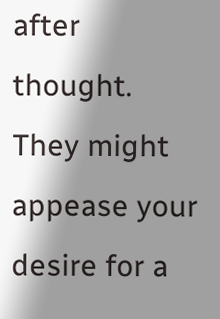after thought. They might appease your desire for a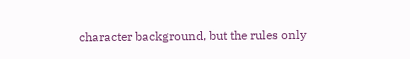character background, but the rules only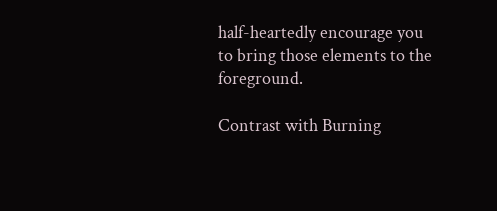half-heartedly encourage you to bring those elements to the foreground.

Contrast with Burning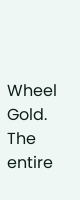Wheel Gold. The entire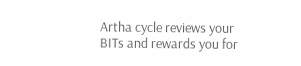Artha cycle reviews your BITs and rewards you for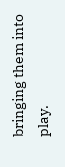bringing them into play.